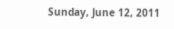Sunday, June 12, 2011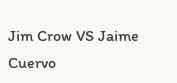Jim Crow VS Jaime Cuervo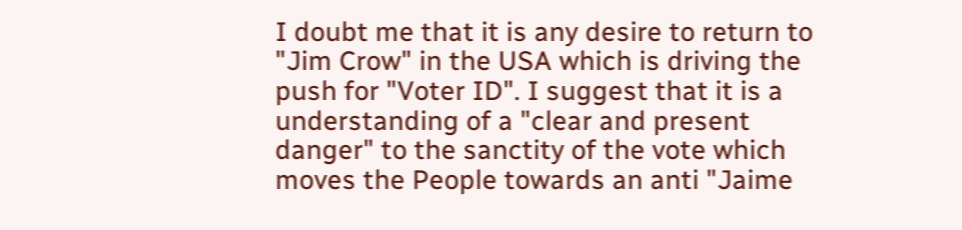I doubt me that it is any desire to return to "Jim Crow" in the USA which is driving the push for "Voter ID". I suggest that it is a understanding of a "clear and present danger" to the sanctity of the vote which moves the People towards an anti "Jaime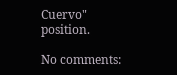Cuervo" position.

No comments: